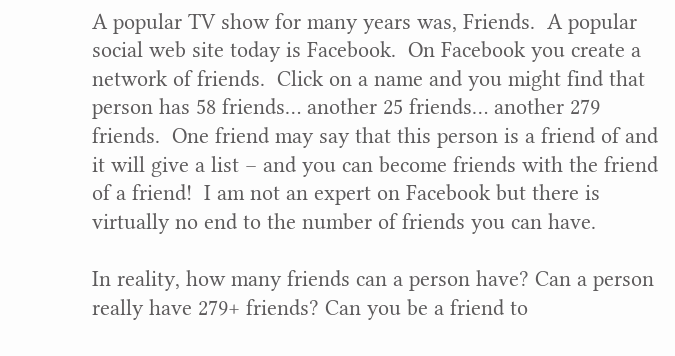A popular TV show for many years was, Friends.  A popular social web site today is Facebook.  On Facebook you create a network of friends.  Click on a name and you might find that person has 58 friends… another 25 friends… another 279 friends.  One friend may say that this person is a friend of and it will give a list – and you can become friends with the friend of a friend!  I am not an expert on Facebook but there is virtually no end to the number of friends you can have.

In reality, how many friends can a person have? Can a person really have 279+ friends? Can you be a friend to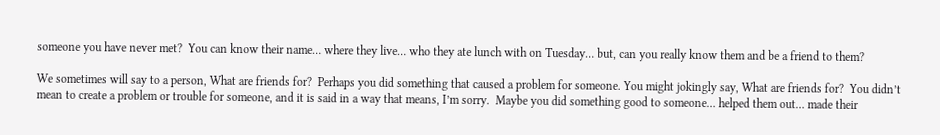someone you have never met?  You can know their name… where they live… who they ate lunch with on Tuesday… but, can you really know them and be a friend to them?

We sometimes will say to a person, What are friends for?  Perhaps you did something that caused a problem for someone. You might jokingly say, What are friends for?  You didn’t mean to create a problem or trouble for someone, and it is said in a way that means, I’m sorry.  Maybe you did something good to someone… helped them out… made their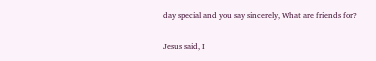day special and you say sincerely, What are friends for?

Jesus said, I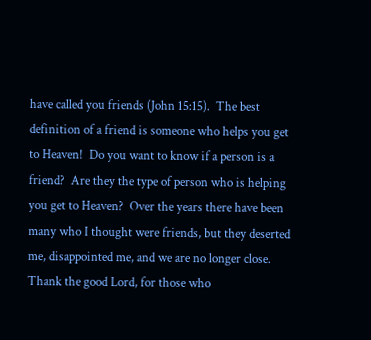have called you friends (John 15:15).  The best definition of a friend is someone who helps you get to Heaven!  Do you want to know if a person is a friend?  Are they the type of person who is helping you get to Heaven?  Over the years there have been many who I thought were friends, but they deserted me, disappointed me, and we are no longer close. Thank the good Lord, for those who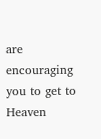are encouraging you to get to Heaven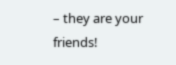– they are your friends!